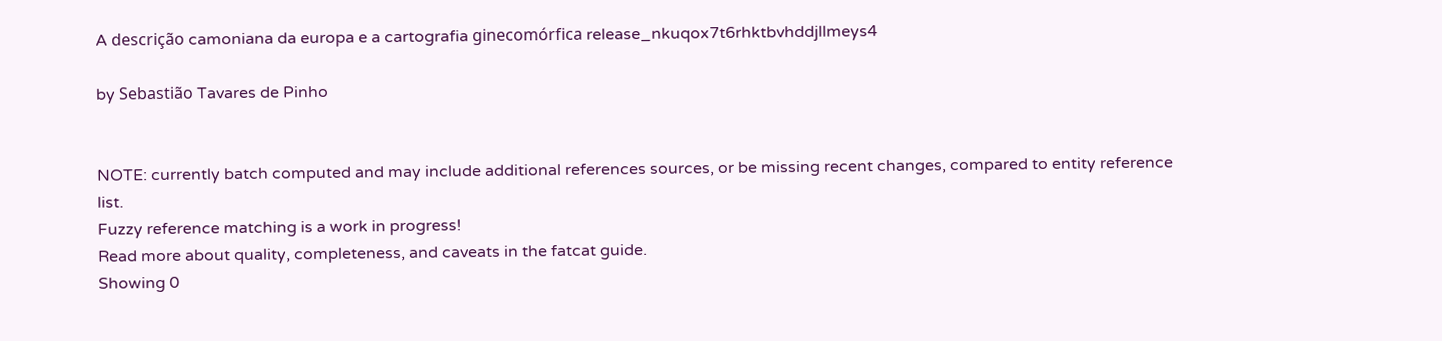A descrição camoniana da europa e a cartografia ginecomórfica release_nkuqox7t6rhktbvhddjllmeys4

by Sebastião Tavares de Pinho


NOTE: currently batch computed and may include additional references sources, or be missing recent changes, compared to entity reference list.
Fuzzy reference matching is a work in progress!
Read more about quality, completeness, and caveats in the fatcat guide.
Showing 0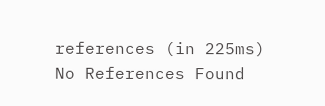references (in 225ms)
No References Found